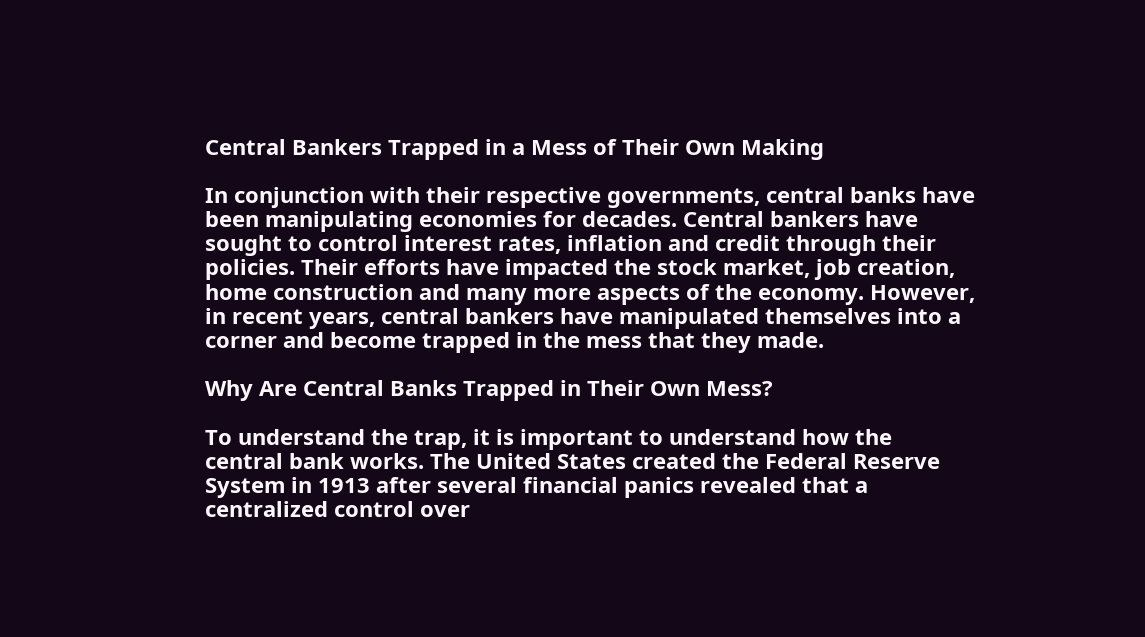Central Bankers Trapped in a Mess of Their Own Making

In conjunction with their respective governments, central banks have been manipulating economies for decades. Central bankers have sought to control interest rates, inflation and credit through their policies. Their efforts have impacted the stock market, job creation, home construction and many more aspects of the economy. However, in recent years, central bankers have manipulated themselves into a corner and become trapped in the mess that they made.

Why Are Central Banks Trapped in Their Own Mess?

To understand the trap, it is important to understand how the central bank works. The United States created the Federal Reserve System in 1913 after several financial panics revealed that a centralized control over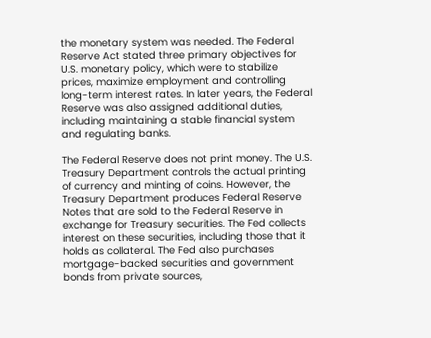the monetary system was needed. The Federal Reserve Act stated three primary objectives for U.S. monetary policy, which were to stabilize prices, maximize employment and controlling long-term interest rates. In later years, the Federal Reserve was also assigned additional duties, including maintaining a stable financial system and regulating banks.

The Federal Reserve does not print money. The U.S. Treasury Department controls the actual printing of currency and minting of coins. However, the Treasury Department produces Federal Reserve Notes that are sold to the Federal Reserve in exchange for Treasury securities. The Fed collects interest on these securities, including those that it holds as collateral. The Fed also purchases mortgage-backed securities and government bonds from private sources,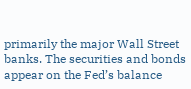primarily the major Wall Street banks. The securities and bonds appear on the Fed’s balance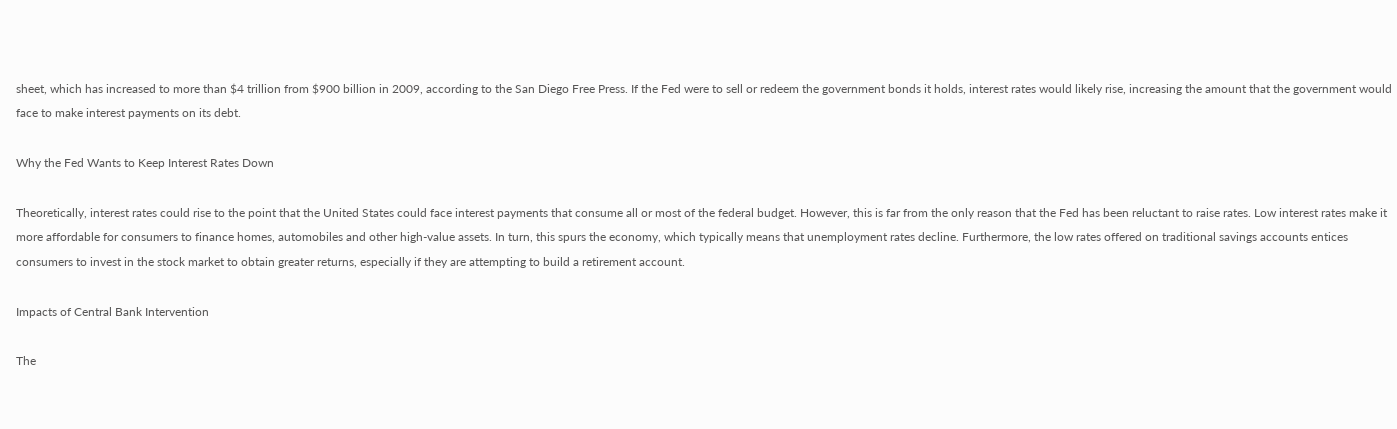sheet, which has increased to more than $4 trillion from $900 billion in 2009, according to the San Diego Free Press. If the Fed were to sell or redeem the government bonds it holds, interest rates would likely rise, increasing the amount that the government would face to make interest payments on its debt.

Why the Fed Wants to Keep Interest Rates Down

Theoretically, interest rates could rise to the point that the United States could face interest payments that consume all or most of the federal budget. However, this is far from the only reason that the Fed has been reluctant to raise rates. Low interest rates make it more affordable for consumers to finance homes, automobiles and other high-value assets. In turn, this spurs the economy, which typically means that unemployment rates decline. Furthermore, the low rates offered on traditional savings accounts entices consumers to invest in the stock market to obtain greater returns, especially if they are attempting to build a retirement account.

Impacts of Central Bank Intervention

The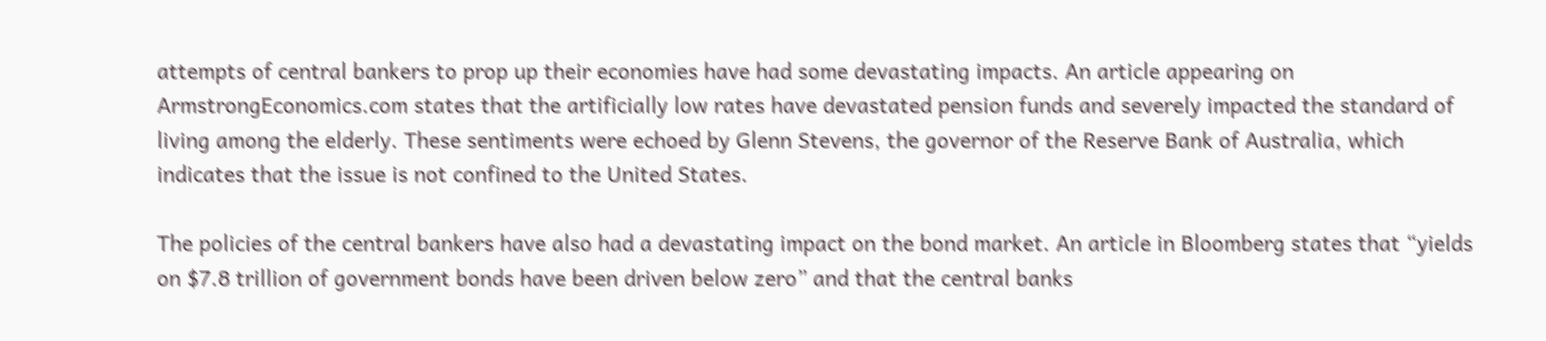attempts of central bankers to prop up their economies have had some devastating impacts. An article appearing on ArmstrongEconomics.com states that the artificially low rates have devastated pension funds and severely impacted the standard of living among the elderly. These sentiments were echoed by Glenn Stevens, the governor of the Reserve Bank of Australia, which indicates that the issue is not confined to the United States.

The policies of the central bankers have also had a devastating impact on the bond market. An article in Bloomberg states that “yields on $7.8 trillion of government bonds have been driven below zero” and that the central banks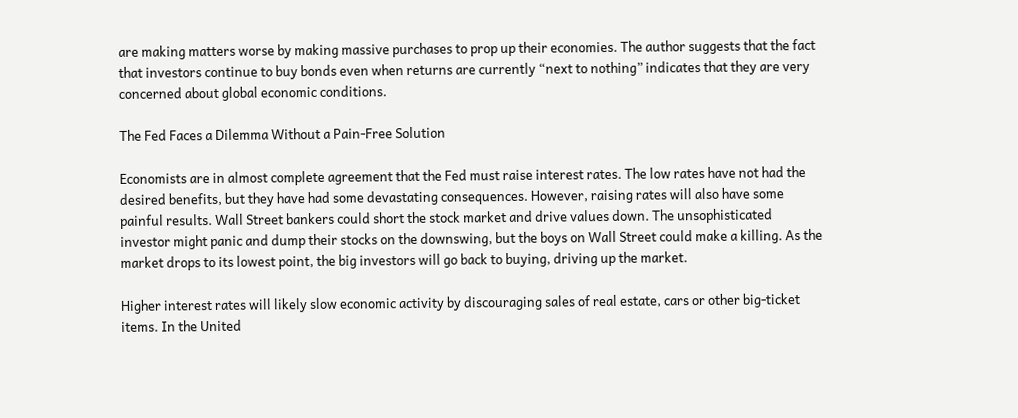are making matters worse by making massive purchases to prop up their economies. The author suggests that the fact that investors continue to buy bonds even when returns are currently “next to nothing” indicates that they are very concerned about global economic conditions.

The Fed Faces a Dilemma Without a Pain-Free Solution

Economists are in almost complete agreement that the Fed must raise interest rates. The low rates have not had the desired benefits, but they have had some devastating consequences. However, raising rates will also have some painful results. Wall Street bankers could short the stock market and drive values down. The unsophisticated investor might panic and dump their stocks on the downswing, but the boys on Wall Street could make a killing. As the market drops to its lowest point, the big investors will go back to buying, driving up the market.

Higher interest rates will likely slow economic activity by discouraging sales of real estate, cars or other big-ticket items. In the United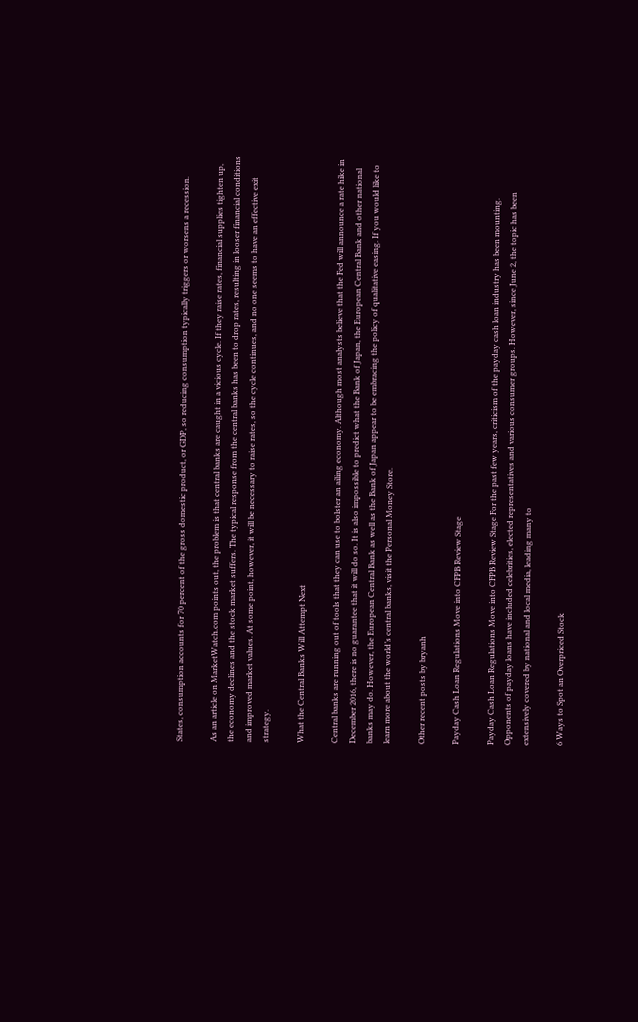States, consumption accounts for 70 percent of the gross domestic product, or GDP, so reducing consumption typically triggers or worsens a recession.

As an article on MarketWatch.com points out, the problem is that central banks are caught in a vicious cycle. If they raise rates, financial supplies tighten up, the economy declines and the stock market suffers. The typical response from the central banks has been to drop rates, resulting in looser financial conditions and improved market values. At some point, however, it will be necessary to raise rates, so the cycle continues, and no one seems to have an effective exit strategy.

What the Central Banks Will Attempt Next

Central banks are running out of tools that they can use to bolster an ailing economy. Although most analysts believe that the Fed will announce a rate hike in December 2016, there is no guarantee that it will do so. It is also impossible to predict what the Bank of Japan, the European Central Bank and other national banks may do. However, the European Central Bank as well as the Bank of Japan appear to be embracing the policy of qualitative easing. If you would like to learn more about the world’s central banks, visit the Personal Money Store.

Other recent posts by bryanh

Payday Cash Loan Regulations Move into CFPB Review Stage

Payday Cash Loan Regulations Move into CFPB Review Stage For the past few years, criticism of the payday cash loan industry has been mounting. Opponents of payday loans have included celebrities, elected representatives and various consumer groups. However, since June 2, the topic has been extensively covered by national and local media, leading many to

6 Ways to Spot an Overpriced Stock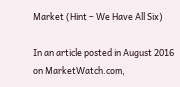Market (Hint – We Have All Six)

In an article posted in August 2016 on MarketWatch.com,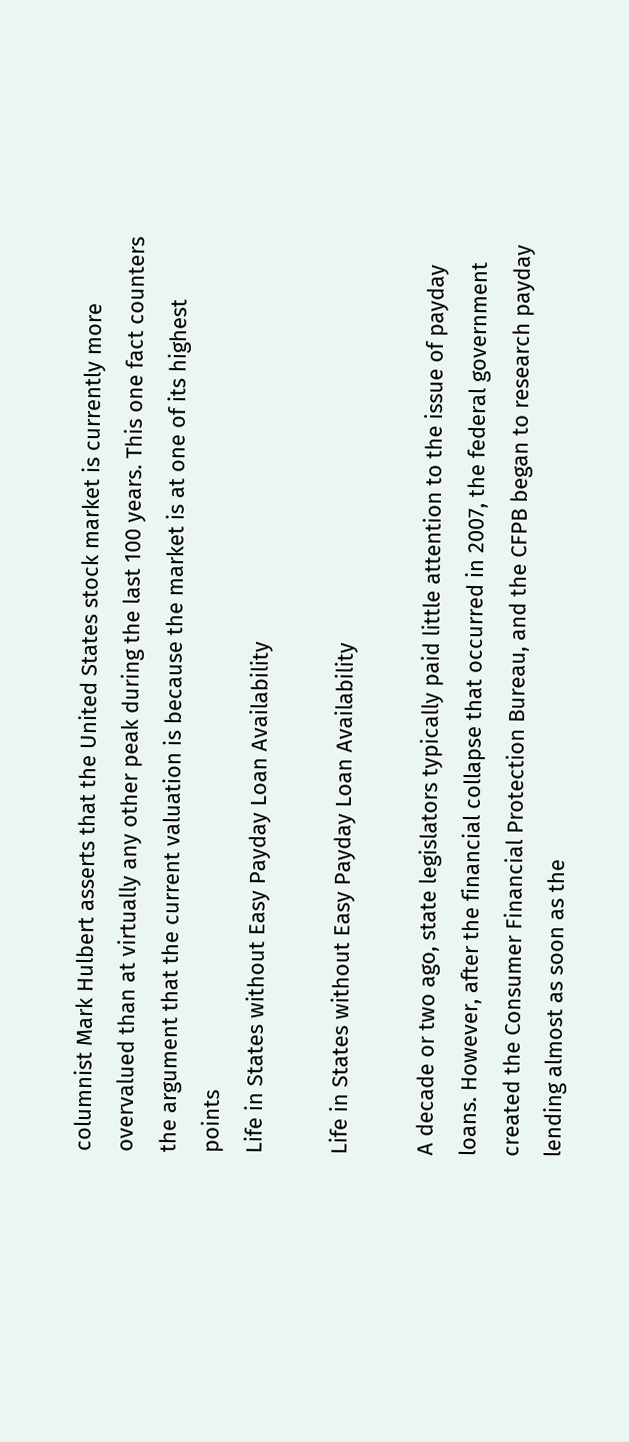columnist Mark Hulbert asserts that the United States stock market is currently more overvalued than at virtually any other peak during the last 100 years. This one fact counters the argument that the current valuation is because the market is at one of its highest points
Life in States without Easy Payday Loan Availability

Life in States without Easy Payday Loan Availability

A decade or two ago, state legislators typically paid little attention to the issue of payday loans. However, after the financial collapse that occurred in 2007, the federal government created the Consumer Financial Protection Bureau, and the CFPB began to research payday lending almost as soon as the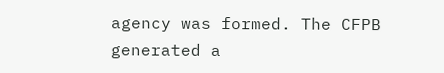agency was formed. The CFPB generated a